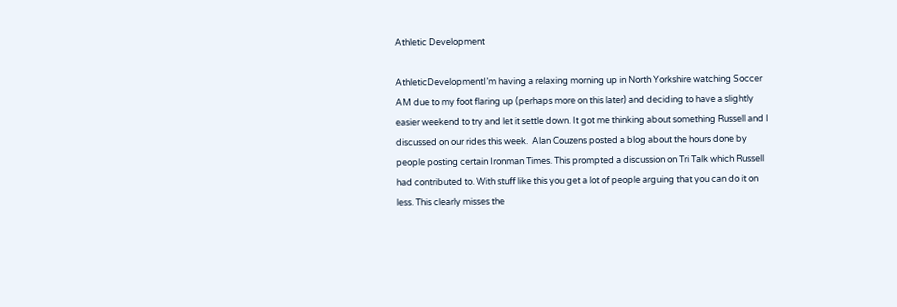Athletic Development

AthleticDevelopmentI’m having a relaxing morning up in North Yorkshire watching Soccer AM due to my foot flaring up (perhaps more on this later) and deciding to have a slightly easier weekend to try and let it settle down. It got me thinking about something Russell and I discussed on our rides this week.  Alan Couzens posted a blog about the hours done by people posting certain Ironman Times. This prompted a discussion on Tri Talk which Russell had contributed to. With stuff like this you get a lot of people arguing that you can do it on less. This clearly misses the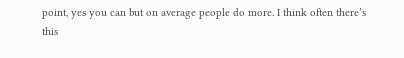point, yes you can but on average people do more. I think often there’s this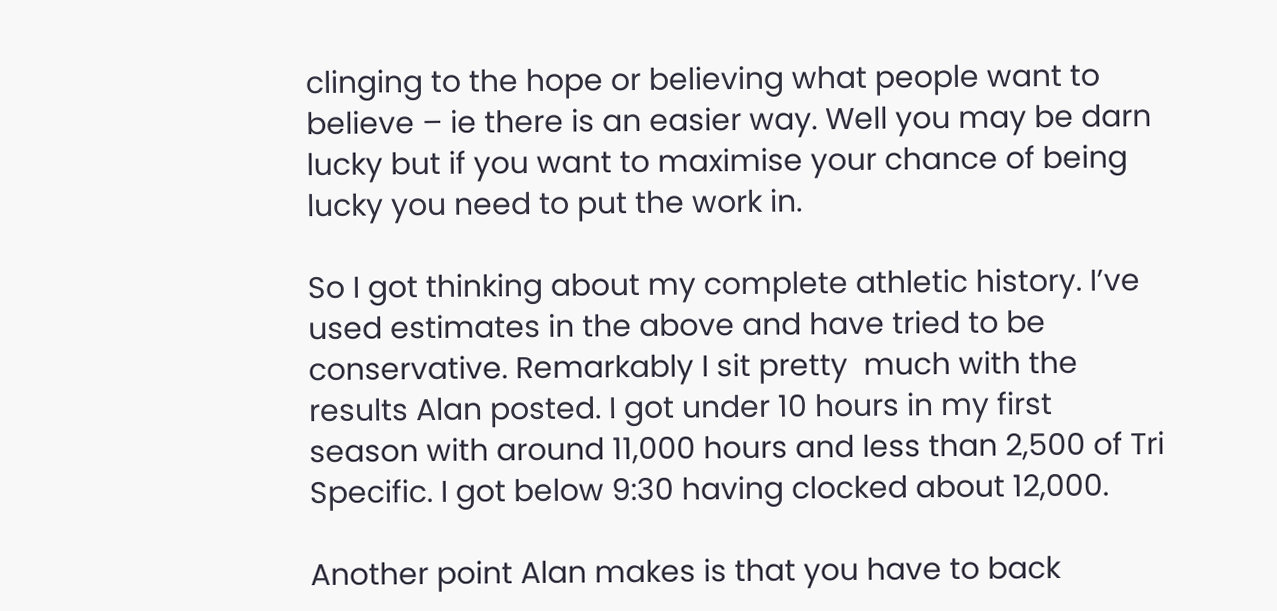clinging to the hope or believing what people want to believe – ie there is an easier way. Well you may be darn lucky but if you want to maximise your chance of being lucky you need to put the work in.

So I got thinking about my complete athletic history. I’ve used estimates in the above and have tried to be conservative. Remarkably I sit pretty  much with the results Alan posted. I got under 10 hours in my first season with around 11,000 hours and less than 2,500 of Tri Specific. I got below 9:30 having clocked about 12,000.

Another point Alan makes is that you have to back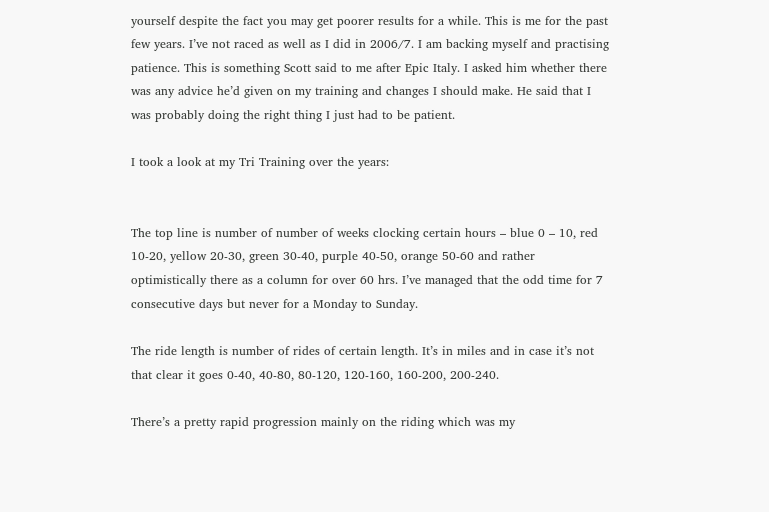yourself despite the fact you may get poorer results for a while. This is me for the past few years. I’ve not raced as well as I did in 2006/7. I am backing myself and practising patience. This is something Scott said to me after Epic Italy. I asked him whether there was any advice he’d given on my training and changes I should make. He said that I was probably doing the right thing I just had to be patient.

I took a look at my Tri Training over the years:


The top line is number of number of weeks clocking certain hours – blue 0 – 10, red 10-20, yellow 20-30, green 30-40, purple 40-50, orange 50-60 and rather optimistically there as a column for over 60 hrs. I’ve managed that the odd time for 7 consecutive days but never for a Monday to Sunday.

The ride length is number of rides of certain length. It’s in miles and in case it’s not that clear it goes 0-40, 40-80, 80-120, 120-160, 160-200, 200-240.

There’s a pretty rapid progression mainly on the riding which was my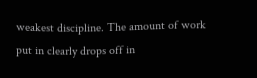weakest discipline. The amount of work put in clearly drops off in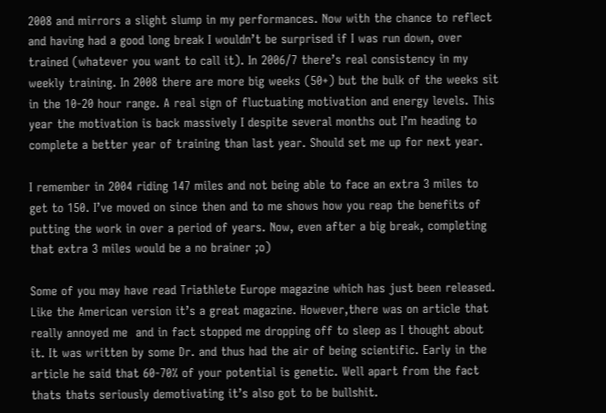2008 and mirrors a slight slump in my performances. Now with the chance to reflect and having had a good long break I wouldn’t be surprised if I was run down, over trained (whatever you want to call it). In 2006/7 there’s real consistency in my weekly training. In 2008 there are more big weeks (50+) but the bulk of the weeks sit in the 10-20 hour range. A real sign of fluctuating motivation and energy levels. This year the motivation is back massively I despite several months out I’m heading to complete a better year of training than last year. Should set me up for next year.

I remember in 2004 riding 147 miles and not being able to face an extra 3 miles to get to 150. I’ve moved on since then and to me shows how you reap the benefits of putting the work in over a period of years. Now, even after a big break, completing that extra 3 miles would be a no brainer ;o)

Some of you may have read Triathlete Europe magazine which has just been released. Like the American version it’s a great magazine. However,there was on article that really annoyed me  and in fact stopped me dropping off to sleep as I thought about it. It was written by some Dr. and thus had the air of being scientific. Early in the article he said that 60-70% of your potential is genetic. Well apart from the fact thats thats seriously demotivating it’s also got to be bullshit.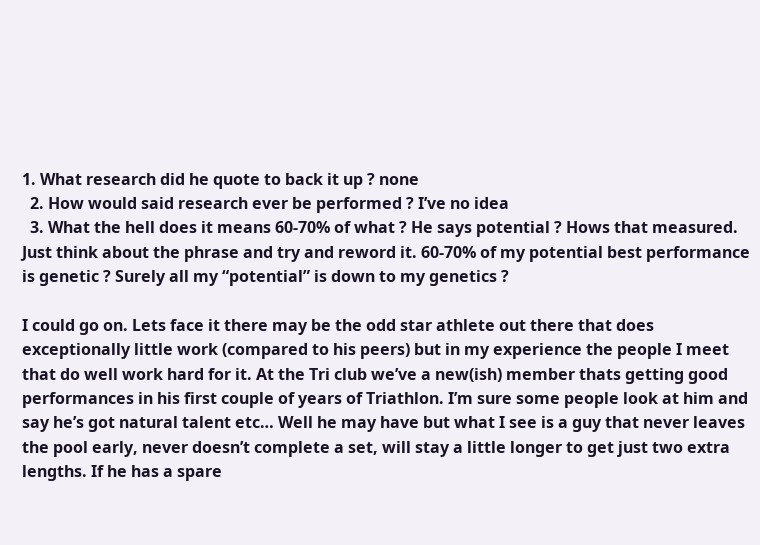1. What research did he quote to back it up ? none
  2. How would said research ever be performed ? I’ve no idea
  3. What the hell does it means 60-70% of what ? He says potential ? Hows that measured. Just think about the phrase and try and reword it. 60-70% of my potential best performance is genetic ? Surely all my “potential” is down to my genetics ?

I could go on. Lets face it there may be the odd star athlete out there that does exceptionally little work (compared to his peers) but in my experience the people I meet that do well work hard for it. At the Tri club we’ve a new(ish) member thats getting good performances in his first couple of years of Triathlon. I’m sure some people look at him and say he’s got natural talent etc… Well he may have but what I see is a guy that never leaves the pool early, never doesn’t complete a set, will stay a little longer to get just two extra lengths. If he has a spare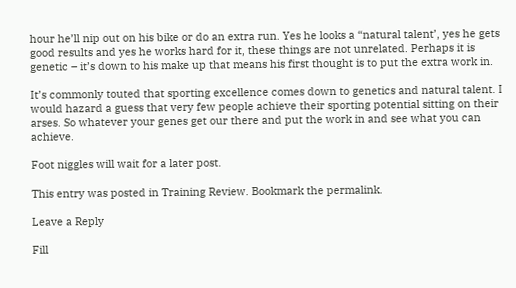hour he’ll nip out on his bike or do an extra run. Yes he looks a “natural talent’, yes he gets good results and yes he works hard for it, these things are not unrelated. Perhaps it is genetic – it’s down to his make up that means his first thought is to put the extra work in.

It’s commonly touted that sporting excellence comes down to genetics and natural talent. I would hazard a guess that very few people achieve their sporting potential sitting on their arses. So whatever your genes get our there and put the work in and see what you can achieve.

Foot niggles will wait for a later post.

This entry was posted in Training Review. Bookmark the permalink.

Leave a Reply

Fill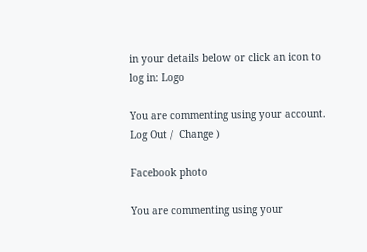in your details below or click an icon to log in: Logo

You are commenting using your account. Log Out /  Change )

Facebook photo

You are commenting using your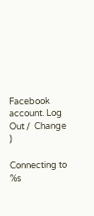Facebook account. Log Out /  Change )

Connecting to %s